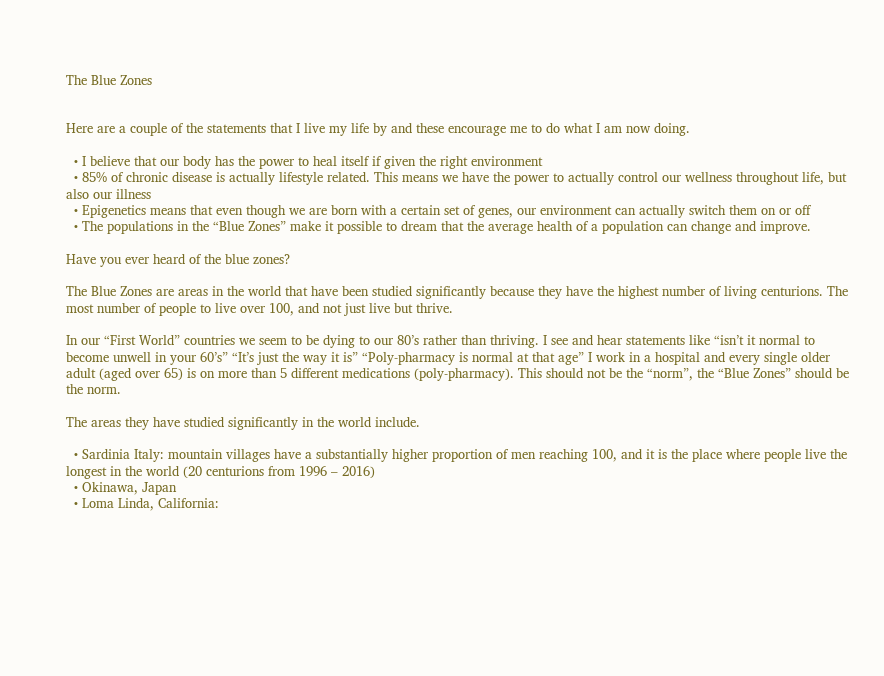The Blue Zones


Here are a couple of the statements that I live my life by and these encourage me to do what I am now doing.

  • I believe that our body has the power to heal itself if given the right environment
  • 85% of chronic disease is actually lifestyle related. This means we have the power to actually control our wellness throughout life, but also our illness
  • Epigenetics means that even though we are born with a certain set of genes, our environment can actually switch them on or off
  • The populations in the “Blue Zones” make it possible to dream that the average health of a population can change and improve.

Have you ever heard of the blue zones?

The Blue Zones are areas in the world that have been studied significantly because they have the highest number of living centurions. The most number of people to live over 100, and not just live but thrive.

In our “First World” countries we seem to be dying to our 80’s rather than thriving. I see and hear statements like “isn’t it normal to become unwell in your 60’s” “It’s just the way it is” “Poly-pharmacy is normal at that age” I work in a hospital and every single older adult (aged over 65) is on more than 5 different medications (poly-pharmacy). This should not be the “norm”, the “Blue Zones” should be the norm.

The areas they have studied significantly in the world include.

  • Sardinia Italy: mountain villages have a substantially higher proportion of men reaching 100, and it is the place where people live the longest in the world (20 centurions from 1996 – 2016)
  • Okinawa, Japan
  • Loma Linda, California: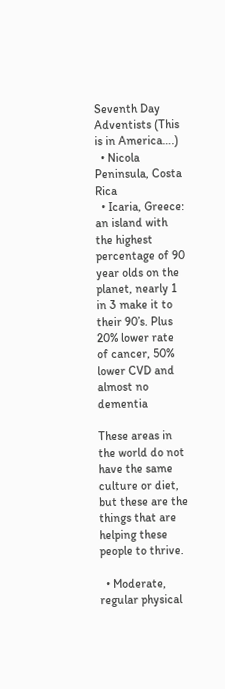Seventh Day Adventists (This is in America….)
  • Nicola Peninsula, Costa Rica
  • Icaria, Greece: an island with the highest percentage of 90 year olds on the planet, nearly 1 in 3 make it to their 90’s. Plus 20% lower rate of cancer, 50% lower CVD and almost no dementia

These areas in the world do not have the same culture or diet, but these are the things that are helping these people to thrive.

  • Moderate, regular physical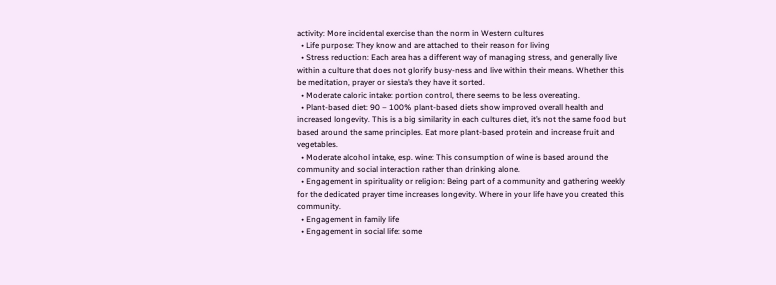activity: More incidental exercise than the norm in Western cultures
  • Life purpose: They know and are attached to their reason for living
  • Stress reduction: Each area has a different way of managing stress, and generally live within a culture that does not glorify busy-ness and live within their means. Whether this be meditation, prayer or siesta’s they have it sorted.
  • Moderate caloric intake: portion control, there seems to be less overeating.
  • Plant-based diet: 90 – 100% plant-based diets show improved overall health and increased longevity. This is a big similarity in each cultures diet, it’s not the same food but based around the same principles. Eat more plant-based protein and increase fruit and vegetables.
  • Moderate alcohol intake, esp. wine: This consumption of wine is based around the community and social interaction rather than drinking alone.
  • Engagement in spirituality or religion: Being part of a community and gathering weekly for the dedicated prayer time increases longevity. Where in your life have you created this community.
  • Engagement in family life
  • Engagement in social life: some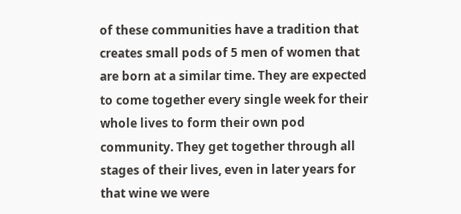of these communities have a tradition that creates small pods of 5 men of women that are born at a similar time. They are expected to come together every single week for their whole lives to form their own pod community. They get together through all stages of their lives, even in later years for that wine we were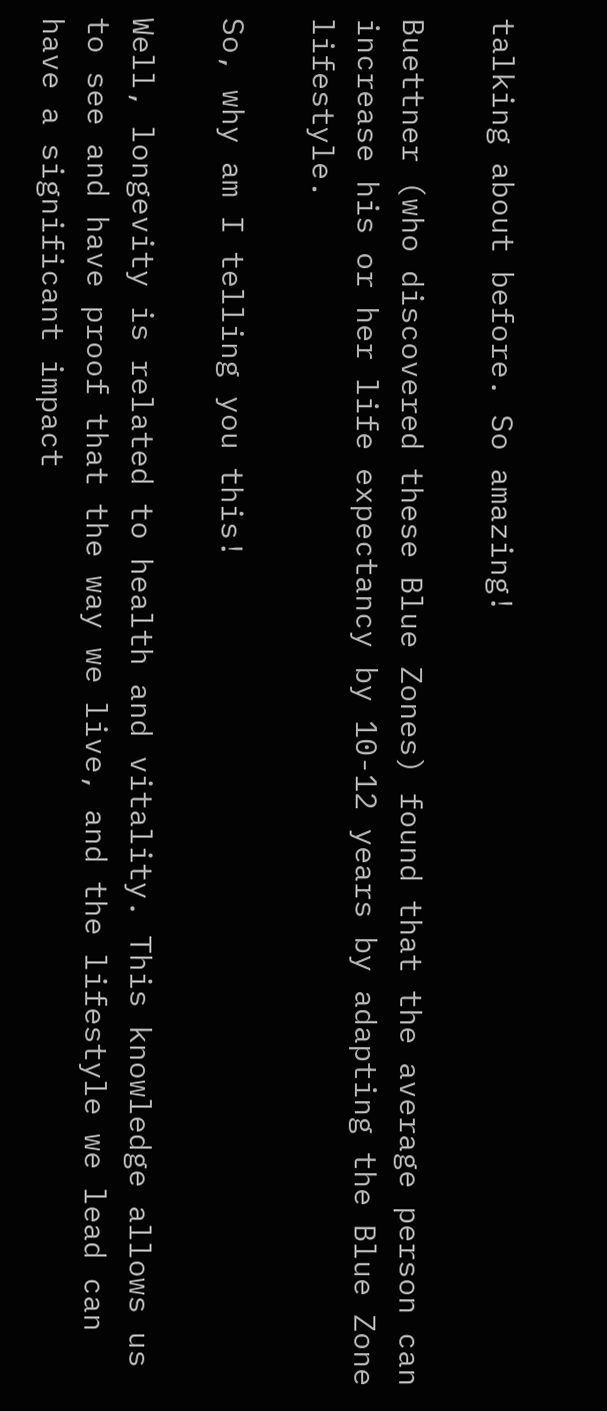talking about before. So amazing!

Buettner (who discovered these Blue Zones) found that the average person can increase his or her life expectancy by 10-12 years by adapting the Blue Zone lifestyle.

So, why am I telling you this!

Well, longevity is related to health and vitality. This knowledge allows us to see and have proof that the way we live, and the lifestyle we lead can have a significant impact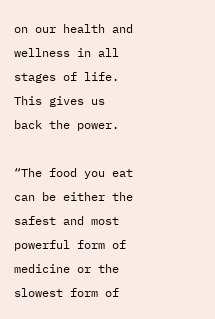on our health and wellness in all stages of life. This gives us back the power.

“The food you eat can be either the safest and most powerful form of medicine or the slowest form of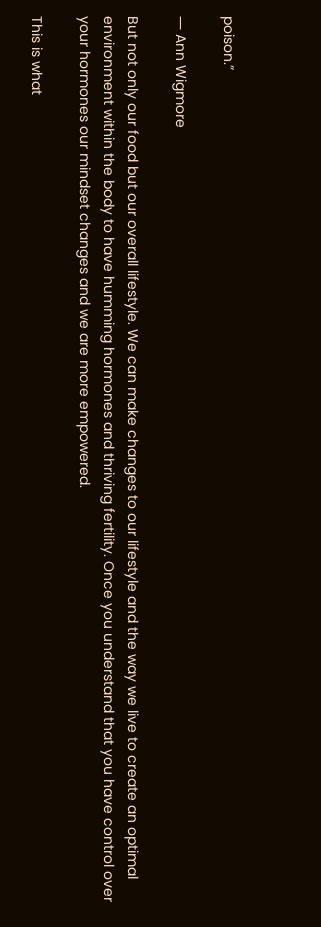poison.”

― Ann Wigmore

But not only our food but our overall lifestyle. We can make changes to our lifestyle and the way we live to create an optimal environment within the body to have humming hormones and thriving fertility. Once you understand that you have control over your hormones our mindset changes and we are more empowered.

This is what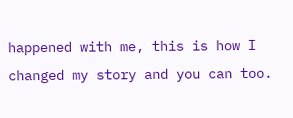happened with me, this is how I changed my story and you can too.